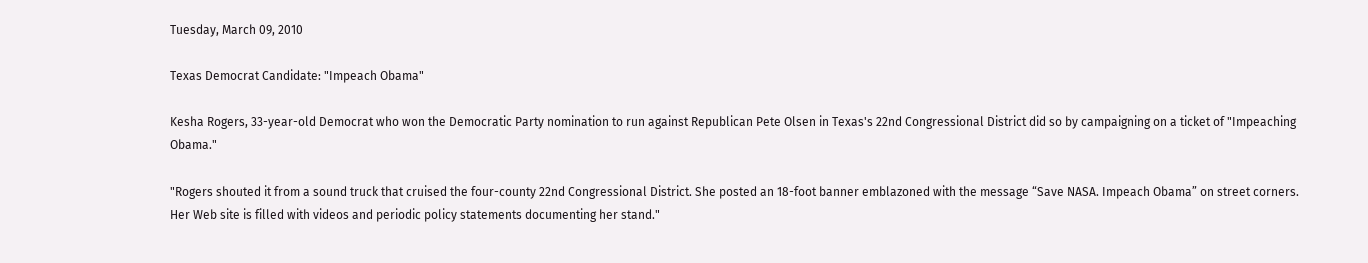Tuesday, March 09, 2010

Texas Democrat Candidate: "Impeach Obama"

Kesha Rogers, 33-year-old Democrat who won the Democratic Party nomination to run against Republican Pete Olsen in Texas's 22nd Congressional District did so by campaigning on a ticket of "Impeaching Obama."

"Rogers shouted it from a sound truck that cruised the four-county 22nd Congressional District. She posted an 18-foot banner emblazoned with the message “Save NASA. Impeach Obama” on street corners. Her Web site is filled with videos and periodic policy statements documenting her stand."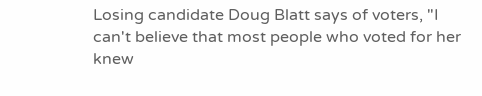Losing candidate Doug Blatt says of voters, "I can't believe that most people who voted for her knew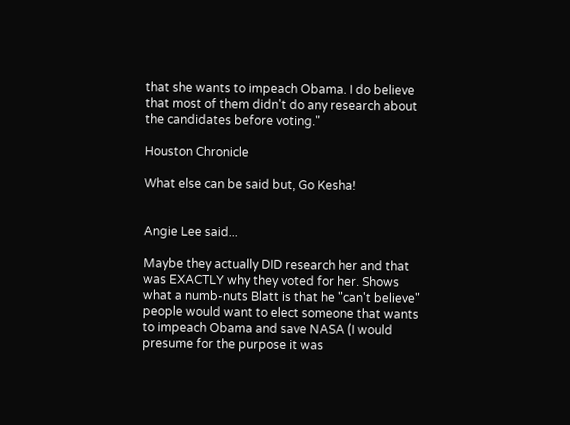that she wants to impeach Obama. I do believe that most of them didn't do any research about the candidates before voting."

Houston Chronicle

What else can be said but, Go Kesha!


Angie Lee said...

Maybe they actually DID research her and that was EXACTLY why they voted for her. Shows what a numb-nuts Blatt is that he "can't believe" people would want to elect someone that wants to impeach Obama and save NASA (I would presume for the purpose it was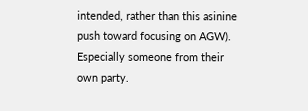intended, rather than this asinine push toward focusing on AGW). Especially someone from their own party.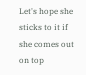Let's hope she sticks to it if she comes out on top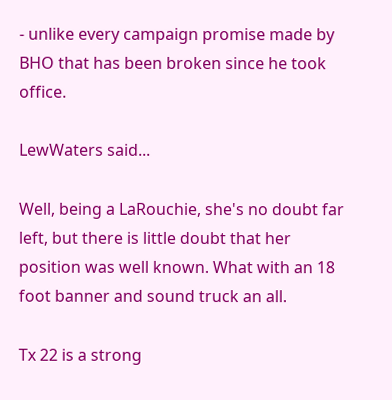- unlike every campaign promise made by BHO that has been broken since he took office.

LewWaters said...

Well, being a LaRouchie, she's no doubt far left, but there is little doubt that her position was well known. What with an 18 foot banner and sound truck an all.

Tx 22 is a strong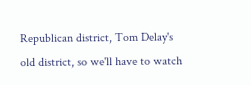Republican district, Tom Delay's old district, so we'll have to watch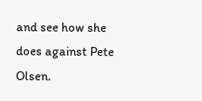and see how she does against Pete Olsen.